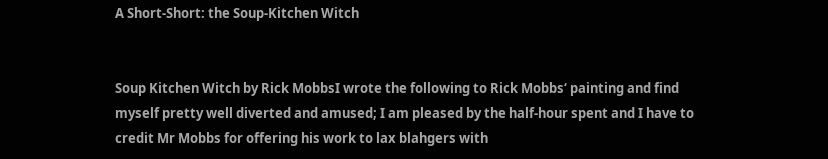A Short-Short: the Soup-Kitchen Witch


Soup Kitchen Witch by Rick MobbsI wrote the following to Rick Mobbs‘ painting and find myself pretty well diverted and amused; I am pleased by the half-hour spent and I have to credit Mr Mobbs for offering his work to lax blahgers with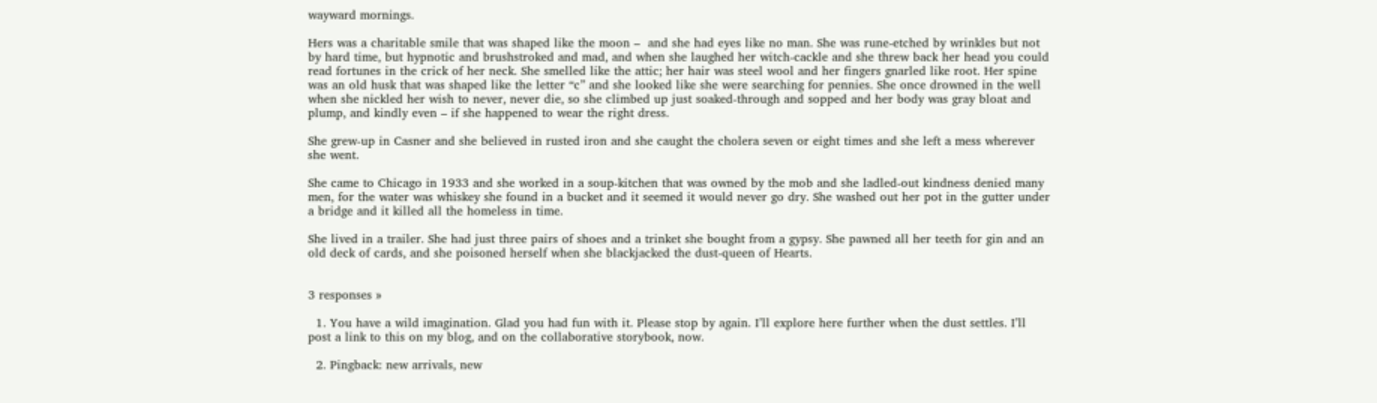wayward mornings.

Hers was a charitable smile that was shaped like the moon –  and she had eyes like no man. She was rune-etched by wrinkles but not by hard time, but hypnotic and brushstroked and mad, and when she laughed her witch-cackle and she threw back her head you could read fortunes in the crick of her neck. She smelled like the attic; her hair was steel wool and her fingers gnarled like root. Her spine was an old husk that was shaped like the letter “c” and she looked like she were searching for pennies. She once drowned in the well when she nickled her wish to never, never die, so she climbed up just soaked-through and sopped and her body was gray bloat and plump, and kindly even – if she happened to wear the right dress.

She grew-up in Casner and she believed in rusted iron and she caught the cholera seven or eight times and she left a mess wherever she went.

She came to Chicago in 1933 and she worked in a soup-kitchen that was owned by the mob and she ladled-out kindness denied many men, for the water was whiskey she found in a bucket and it seemed it would never go dry. She washed out her pot in the gutter under a bridge and it killed all the homeless in time.

She lived in a trailer. She had just three pairs of shoes and a trinket she bought from a gypsy. She pawned all her teeth for gin and an old deck of cards, and she poisoned herself when she blackjacked the dust-queen of Hearts.


3 responses »

  1. You have a wild imagination. Glad you had fun with it. Please stop by again. I’ll explore here further when the dust settles. I’ll post a link to this on my blog, and on the collaborative storybook, now.

  2. Pingback: new arrivals, new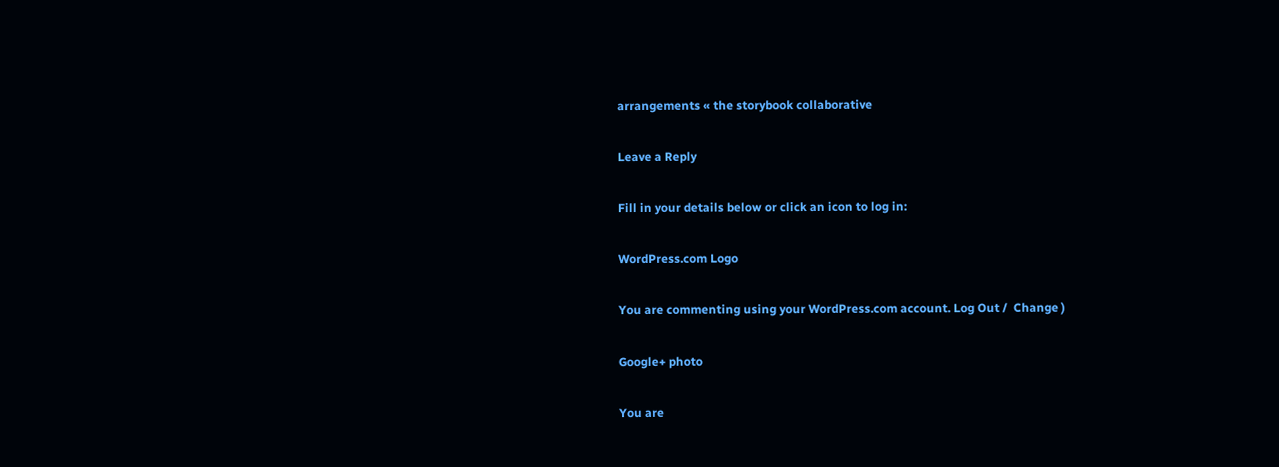arrangements « the storybook collaborative

Leave a Reply

Fill in your details below or click an icon to log in:

WordPress.com Logo

You are commenting using your WordPress.com account. Log Out /  Change )

Google+ photo

You are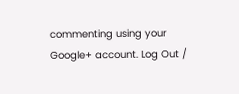commenting using your Google+ account. Log Out /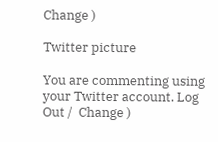Change )

Twitter picture

You are commenting using your Twitter account. Log Out /  Change )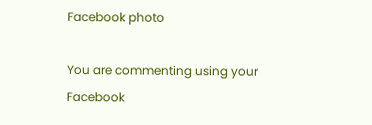Facebook photo

You are commenting using your Facebook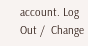account. Log Out /  Change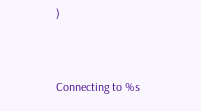)


Connecting to %s